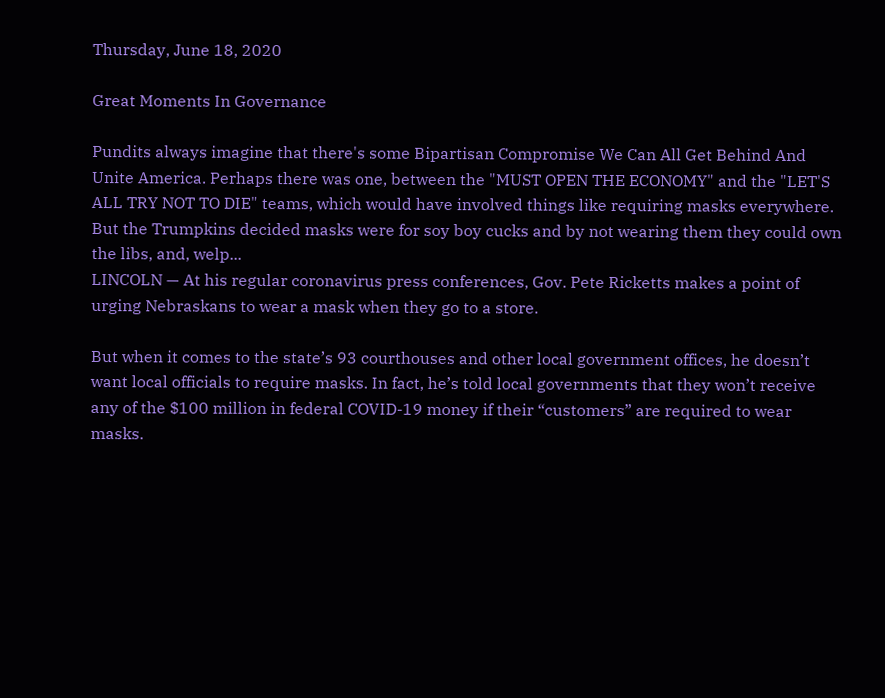Thursday, June 18, 2020

Great Moments In Governance

Pundits always imagine that there's some Bipartisan Compromise We Can All Get Behind And Unite America. Perhaps there was one, between the "MUST OPEN THE ECONOMY" and the "LET'S ALL TRY NOT TO DIE" teams, which would have involved things like requiring masks everywhere. But the Trumpkins decided masks were for soy boy cucks and by not wearing them they could own the libs, and, welp...
LINCOLN — At his regular coronavirus press conferences, Gov. Pete Ricketts makes a point of urging Nebraskans to wear a mask when they go to a store.

But when it comes to the state’s 93 courthouses and other local government offices, he doesn’t want local officials to require masks. In fact, he’s told local governments that they won’t receive any of the $100 million in federal COVID-19 money if their “customers” are required to wear masks.